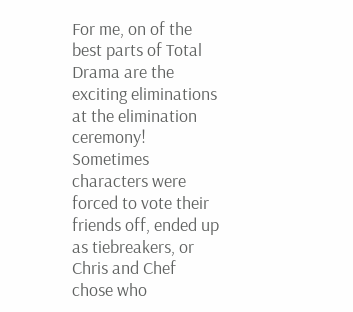For me, on of the best parts of Total Drama are the exciting eliminations at the elimination ceremony! Sometimes characters were forced to vote their friends off, ended up as tiebreakers, or Chris and Chef chose who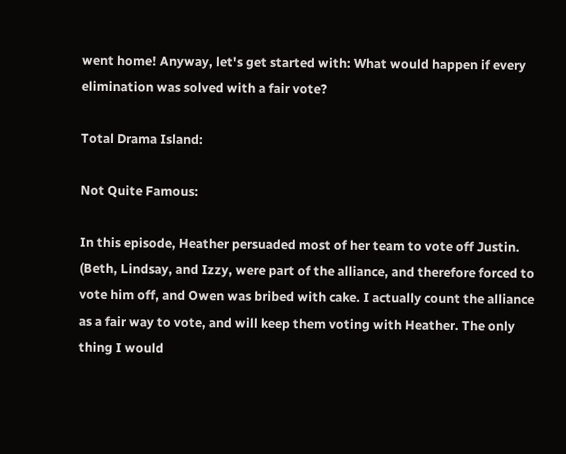went home! Anyway, let's get started with: What would happen if every elimination was solved with a fair vote?

Total Drama Island:

Not Quite Famous:

In this episode, Heather persuaded most of her team to vote off Justin. (Beth, Lindsay, and Izzy, were part of the alliance, and therefore forced to vote him off, and Owen was bribed with cake. I actually count the alliance as a fair way to vote, and will keep them voting with Heather. The only thing I would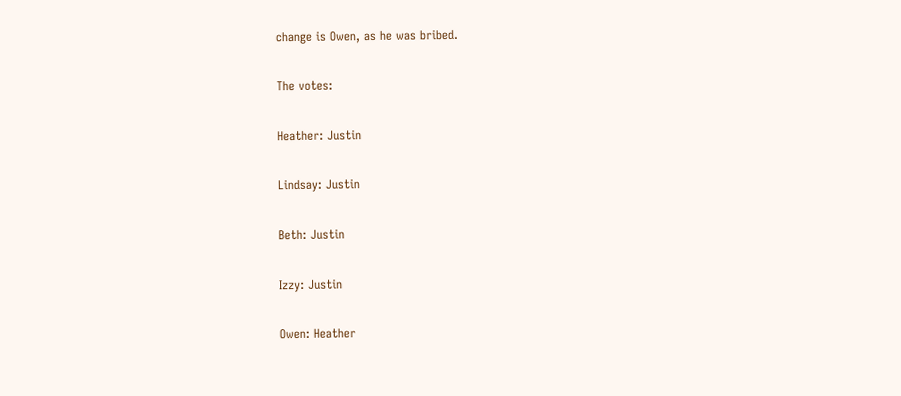change is Owen, as he was bribed.

The votes:

Heather: Justin

Lindsay: Justin

Beth: Justin

Izzy: Justin

Owen: Heather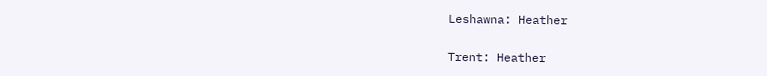Leshawna: Heather

Trent: Heather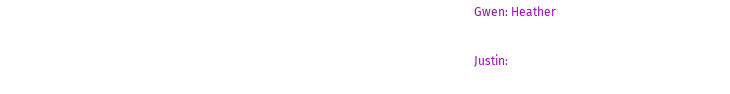Gwen: Heather

Justin: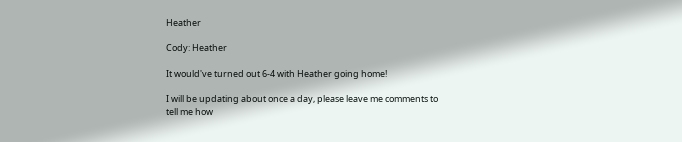Heather

Cody: Heather

It would've turned out 6-4 with Heather going home!

I will be updating about once a day, please leave me comments to tell me how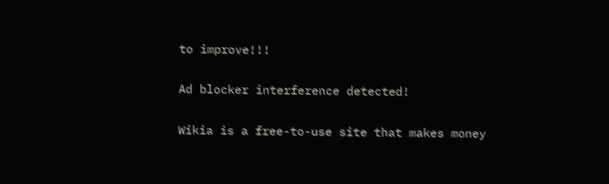to improve!!!

Ad blocker interference detected!

Wikia is a free-to-use site that makes money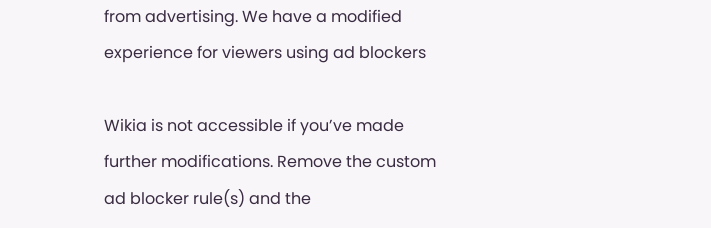from advertising. We have a modified experience for viewers using ad blockers

Wikia is not accessible if you’ve made further modifications. Remove the custom ad blocker rule(s) and the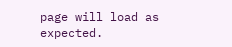page will load as expected.